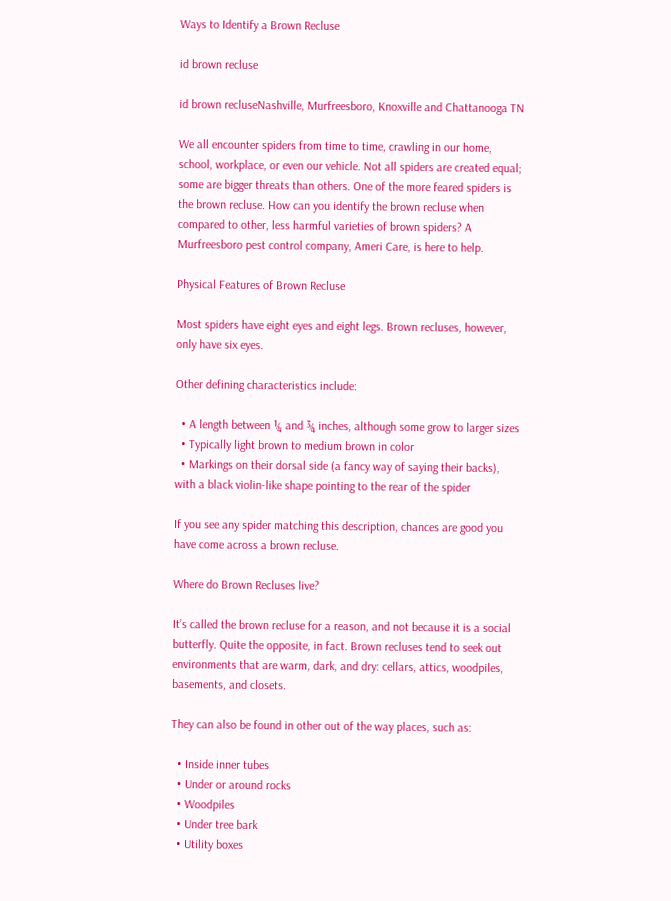Ways to Identify a Brown Recluse

id brown recluse

id brown recluseNashville, Murfreesboro, Knoxville and Chattanooga TN

We all encounter spiders from time to time, crawling in our home, school, workplace, or even our vehicle. Not all spiders are created equal; some are bigger threats than others. One of the more feared spiders is the brown recluse. How can you identify the brown recluse when compared to other, less harmful varieties of brown spiders? A Murfreesboro pest control company, Ameri Care, is here to help.

Physical Features of Brown Recluse

Most spiders have eight eyes and eight legs. Brown recluses, however, only have six eyes.

Other defining characteristics include:

  • A length between ¼ and ¾ inches, although some grow to larger sizes
  • Typically light brown to medium brown in color
  • Markings on their dorsal side (a fancy way of saying their backs), with a black violin-like shape pointing to the rear of the spider

If you see any spider matching this description, chances are good you have come across a brown recluse.

Where do Brown Recluses live?

It’s called the brown recluse for a reason, and not because it is a social butterfly. Quite the opposite, in fact. Brown recluses tend to seek out environments that are warm, dark, and dry: cellars, attics, woodpiles, basements, and closets.

They can also be found in other out of the way places, such as:

  • Inside inner tubes
  • Under or around rocks
  • Woodpiles
  • Under tree bark
  • Utility boxes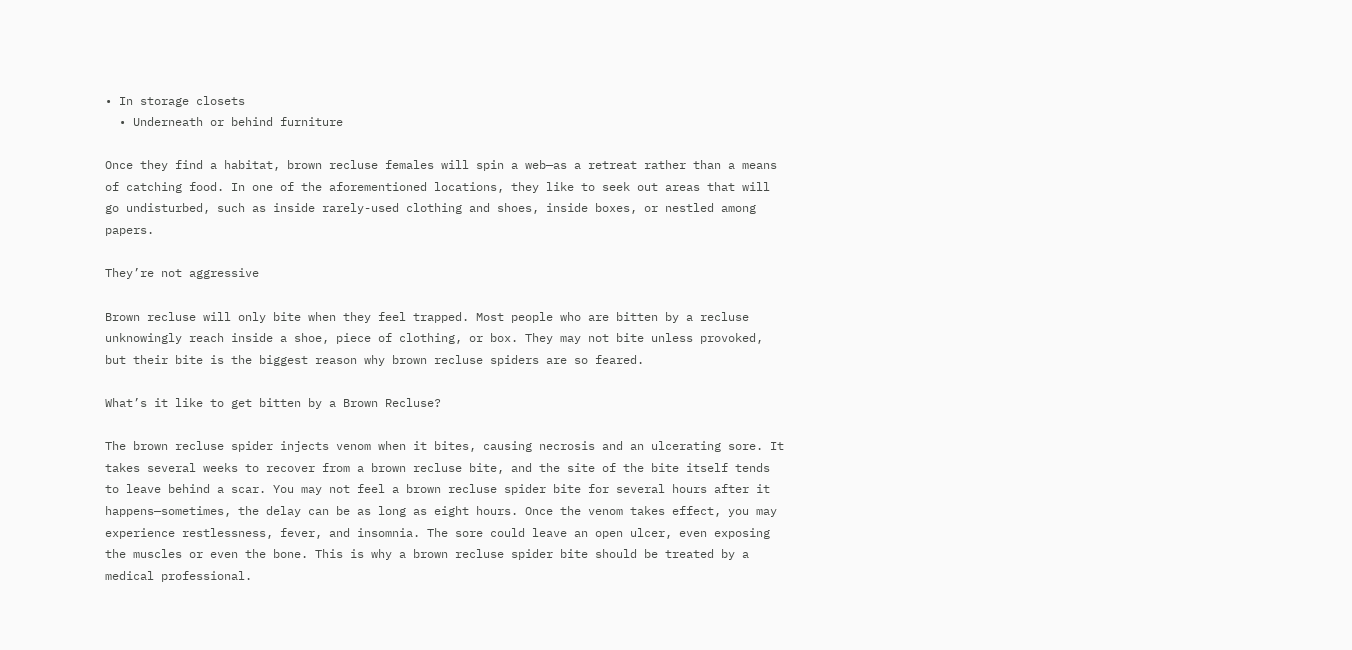• In storage closets
  • Underneath or behind furniture

Once they find a habitat, brown recluse females will spin a web—as a retreat rather than a means of catching food. In one of the aforementioned locations, they like to seek out areas that will go undisturbed, such as inside rarely-used clothing and shoes, inside boxes, or nestled among papers.

They’re not aggressive

Brown recluse will only bite when they feel trapped. Most people who are bitten by a recluse unknowingly reach inside a shoe, piece of clothing, or box. They may not bite unless provoked, but their bite is the biggest reason why brown recluse spiders are so feared.

What’s it like to get bitten by a Brown Recluse?

The brown recluse spider injects venom when it bites, causing necrosis and an ulcerating sore. It takes several weeks to recover from a brown recluse bite, and the site of the bite itself tends to leave behind a scar. You may not feel a brown recluse spider bite for several hours after it happens—sometimes, the delay can be as long as eight hours. Once the venom takes effect, you may experience restlessness, fever, and insomnia. The sore could leave an open ulcer, even exposing the muscles or even the bone. This is why a brown recluse spider bite should be treated by a medical professional.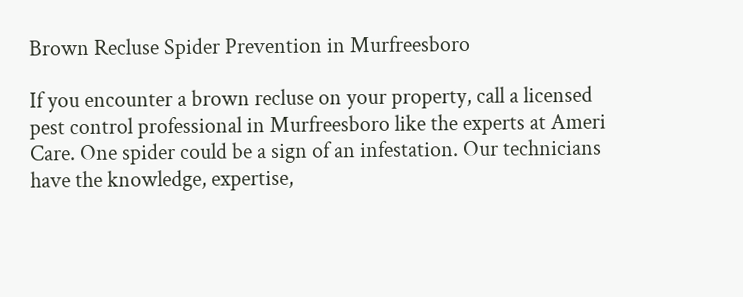Brown Recluse Spider Prevention in Murfreesboro

If you encounter a brown recluse on your property, call a licensed pest control professional in Murfreesboro like the experts at Ameri Care. One spider could be a sign of an infestation. Our technicians have the knowledge, expertise,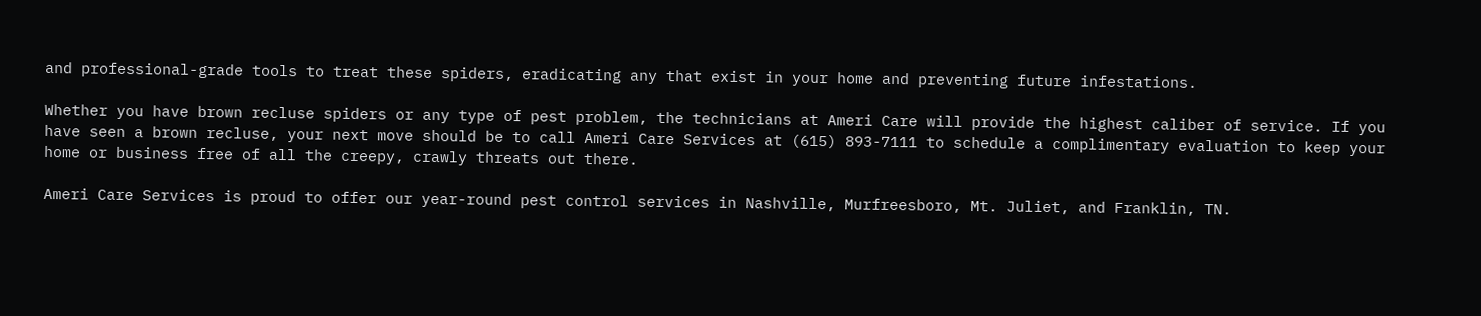and professional-grade tools to treat these spiders, eradicating any that exist in your home and preventing future infestations.

Whether you have brown recluse spiders or any type of pest problem, the technicians at Ameri Care will provide the highest caliber of service. If you have seen a brown recluse, your next move should be to call Ameri Care Services at (615) 893-7111 to schedule a complimentary evaluation to keep your home or business free of all the creepy, crawly threats out there.

Ameri Care Services is proud to offer our year-round pest control services in Nashville, Murfreesboro, Mt. Juliet, and Franklin, TN.